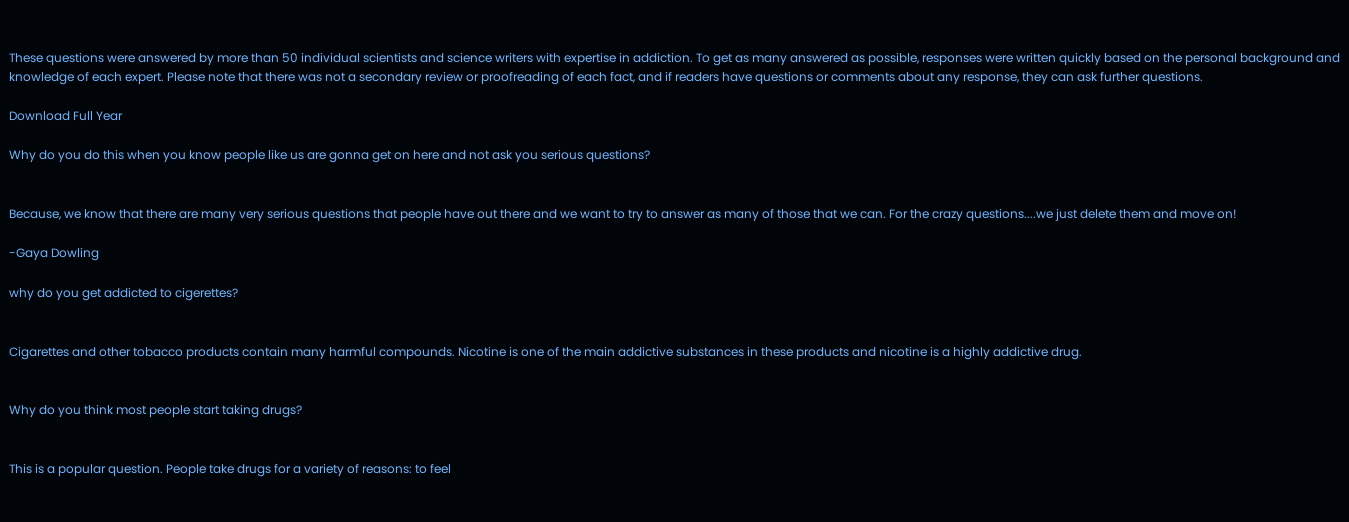These questions were answered by more than 50 individual scientists and science writers with expertise in addiction. To get as many answered as possible, responses were written quickly based on the personal background and knowledge of each expert. Please note that there was not a secondary review or proofreading of each fact, and if readers have questions or comments about any response, they can ask further questions.

Download Full Year

Why do you do this when you know people like us are gonna get on here and not ask you serious questions?


Because, we know that there are many very serious questions that people have out there and we want to try to answer as many of those that we can. For the crazy questions....we just delete them and move on!

-Gaya Dowling

why do you get addicted to cigerettes?


Cigarettes and other tobacco products contain many harmful compounds. Nicotine is one of the main addictive substances in these products and nicotine is a highly addictive drug.


Why do you think most people start taking drugs?


This is a popular question. People take drugs for a variety of reasons: to feel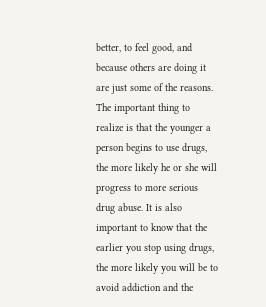better, to feel good, and because others are doing it are just some of the reasons. The important thing to realize is that the younger a person begins to use drugs, the more likely he or she will progress to more serious drug abuse. It is also important to know that the earlier you stop using drugs, the more likely you will be to avoid addiction and the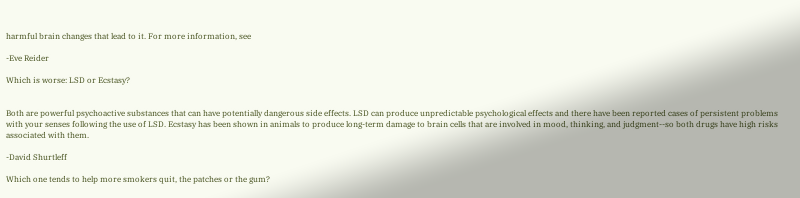harmful brain changes that lead to it. For more information, see

-Eve Reider

Which is worse: LSD or Ecstasy?


Both are powerful psychoactive substances that can have potentially dangerous side effects. LSD can produce unpredictable psychological effects and there have been reported cases of persistent problems with your senses following the use of LSD. Ecstasy has been shown in animals to produce long-term damage to brain cells that are involved in mood, thinking, and judgment--so both drugs have high risks associated with them.

-David Shurtleff

Which one tends to help more smokers quit, the patches or the gum?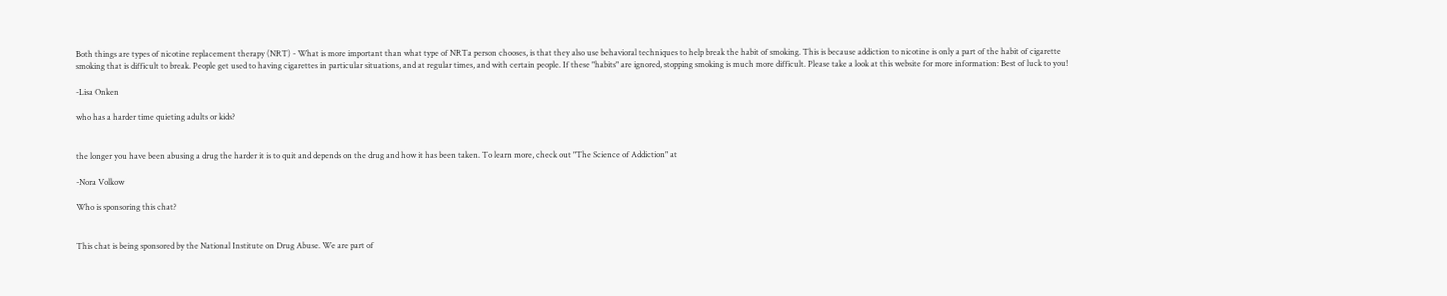Both things are types of nicotine replacement therapy (NRT) - What is more important than what type of NRTa person chooses, is that they also use behavioral techniques to help break the habit of smoking. This is because addiction to nicotine is only a part of the habit of cigarette smoking that is difficult to break. People get used to having cigarettes in particular situations, and at regular times, and with certain people. If these "habits" are ignored, stopping smoking is much more difficult. Please take a look at this website for more information: Best of luck to you!

-Lisa Onken

who has a harder time quieting adults or kids?


the longer you have been abusing a drug the harder it is to quit and depends on the drug and how it has been taken. To learn more, check out "The Science of Addiction" at

-Nora Volkow

Who is sponsoring this chat?


This chat is being sponsored by the National Institute on Drug Abuse. We are part of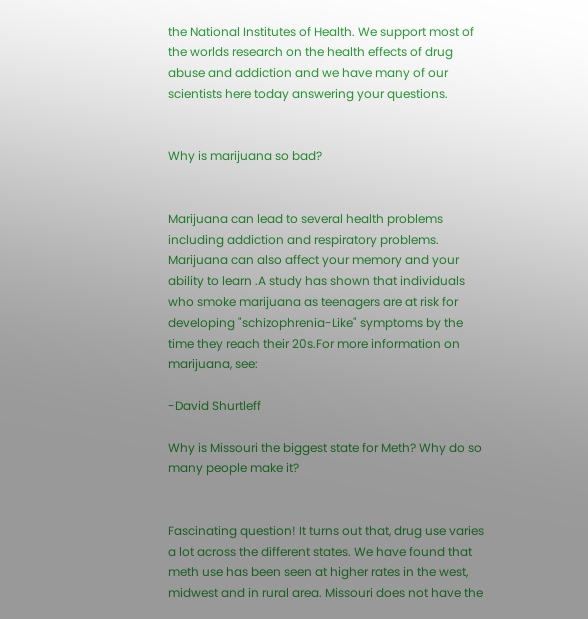the National Institutes of Health. We support most of the worlds research on the health effects of drug abuse and addiction and we have many of our scientists here today answering your questions.


Why is marijuana so bad?


Marijuana can lead to several health problems including addiction and respiratory problems. Marijuana can also affect your memory and your ability to learn .A study has shown that individuals who smoke marijuana as teenagers are at risk for developing "schizophrenia-Like" symptoms by the time they reach their 20s.For more information on marijuana, see:

-David Shurtleff

Why is Missouri the biggest state for Meth? Why do so many people make it?


Fascinating question! It turns out that, drug use varies a lot across the different states. We have found that meth use has been seen at higher rates in the west, midwest and in rural area. Missouri does not have the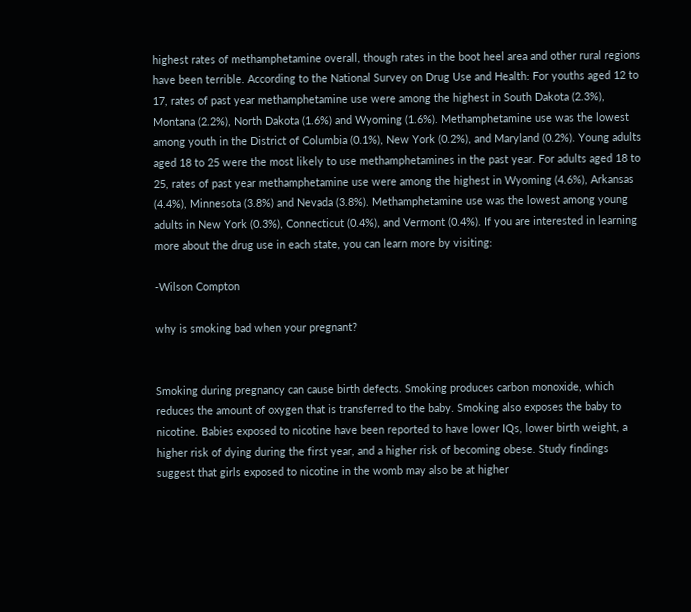highest rates of methamphetamine overall, though rates in the boot heel area and other rural regions have been terrible. According to the National Survey on Drug Use and Health: For youths aged 12 to 17, rates of past year methamphetamine use were among the highest in South Dakota (2.3%), Montana (2.2%), North Dakota (1.6%) and Wyoming (1.6%). Methamphetamine use was the lowest among youth in the District of Columbia (0.1%), New York (0.2%), and Maryland (0.2%). Young adults aged 18 to 25 were the most likely to use methamphetamines in the past year. For adults aged 18 to 25, rates of past year methamphetamine use were among the highest in Wyoming (4.6%), Arkansas (4.4%), Minnesota (3.8%) and Nevada (3.8%). Methamphetamine use was the lowest among young adults in New York (0.3%), Connecticut (0.4%), and Vermont (0.4%). If you are interested in learning more about the drug use in each state, you can learn more by visiting:

-Wilson Compton

why is smoking bad when your pregnant?


Smoking during pregnancy can cause birth defects. Smoking produces carbon monoxide, which reduces the amount of oxygen that is transferred to the baby. Smoking also exposes the baby to nicotine. Babies exposed to nicotine have been reported to have lower IQs, lower birth weight, a higher risk of dying during the first year, and a higher risk of becoming obese. Study findings suggest that girls exposed to nicotine in the womb may also be at higher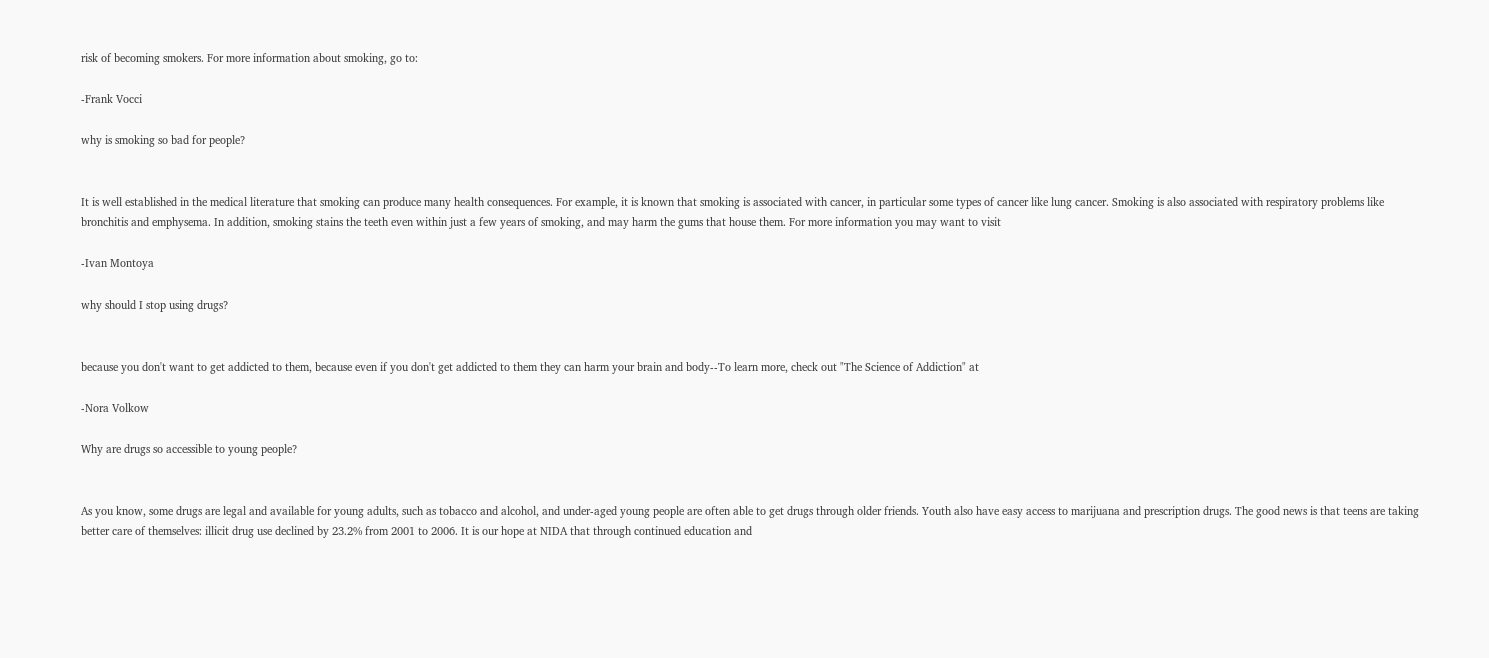risk of becoming smokers. For more information about smoking, go to:

-Frank Vocci

why is smoking so bad for people?


It is well established in the medical literature that smoking can produce many health consequences. For example, it is known that smoking is associated with cancer, in particular some types of cancer like lung cancer. Smoking is also associated with respiratory problems like bronchitis and emphysema. In addition, smoking stains the teeth even within just a few years of smoking, and may harm the gums that house them. For more information you may want to visit

-Ivan Montoya

why should I stop using drugs?


because you don't want to get addicted to them, because even if you don't get addicted to them they can harm your brain and body--To learn more, check out "The Science of Addiction" at

-Nora Volkow

Why are drugs so accessible to young people?


As you know, some drugs are legal and available for young adults, such as tobacco and alcohol, and under-aged young people are often able to get drugs through older friends. Youth also have easy access to marijuana and prescription drugs. The good news is that teens are taking better care of themselves: illicit drug use declined by 23.2% from 2001 to 2006. It is our hope at NIDA that through continued education and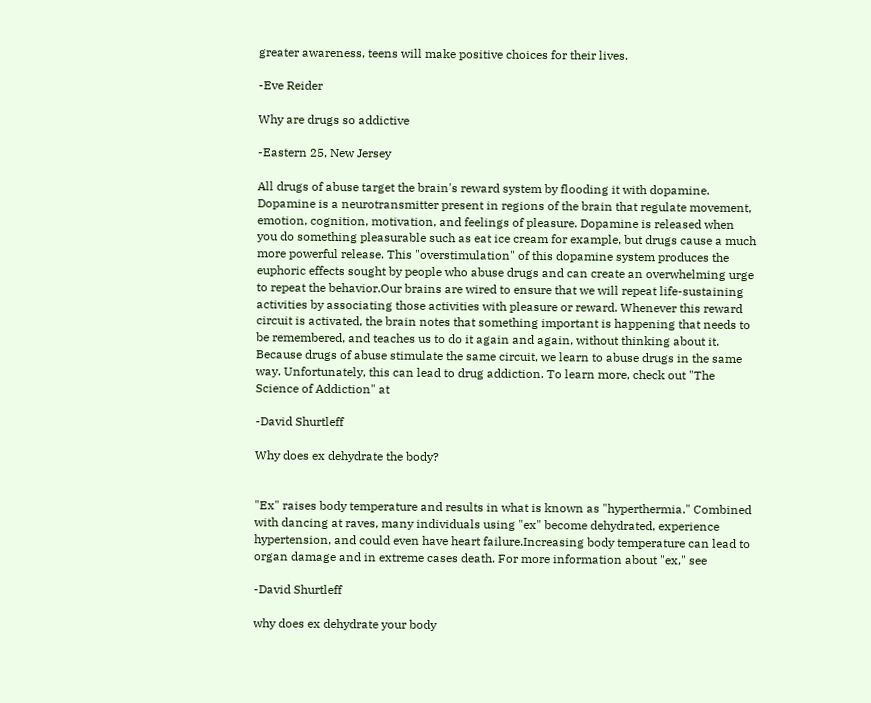greater awareness, teens will make positive choices for their lives.

-Eve Reider

Why are drugs so addictive

-Eastern 25, New Jersey

All drugs of abuse target the brain's reward system by flooding it with dopamine. Dopamine is a neurotransmitter present in regions of the brain that regulate movement, emotion, cognition, motivation, and feelings of pleasure. Dopamine is released when you do something pleasurable such as eat ice cream for example, but drugs cause a much more powerful release. This "overstimulation" of this dopamine system produces the euphoric effects sought by people who abuse drugs and can create an overwhelming urge to repeat the behavior.Our brains are wired to ensure that we will repeat life-sustaining activities by associating those activities with pleasure or reward. Whenever this reward circuit is activated, the brain notes that something important is happening that needs to be remembered, and teaches us to do it again and again, without thinking about it. Because drugs of abuse stimulate the same circuit, we learn to abuse drugs in the same way. Unfortunately, this can lead to drug addiction. To learn more, check out "The Science of Addiction" at

-David Shurtleff

Why does ex dehydrate the body?


"Ex" raises body temperature and results in what is known as "hyperthermia." Combined with dancing at raves, many individuals using "ex" become dehydrated, experience hypertension, and could even have heart failure.Increasing body temperature can lead to organ damage and in extreme cases death. For more information about "ex," see

-David Shurtleff

why does ex dehydrate your body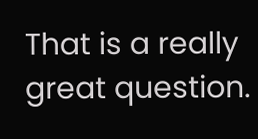That is a really great question.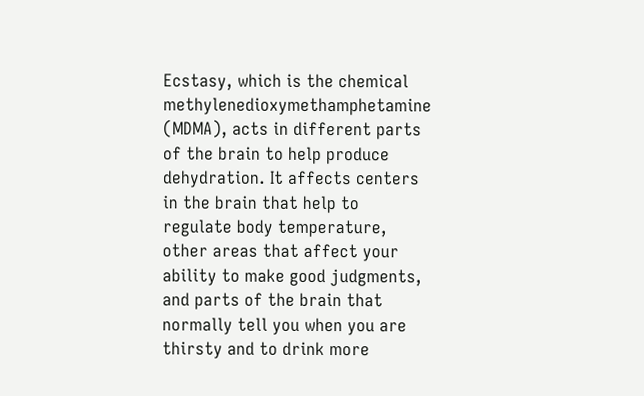Ecstasy, which is the chemical methylenedioxymethamphetamine (MDMA), acts in different parts of the brain to help produce dehydration. It affects centers in the brain that help to regulate body temperature, other areas that affect your ability to make good judgments, and parts of the brain that normally tell you when you are thirsty and to drink more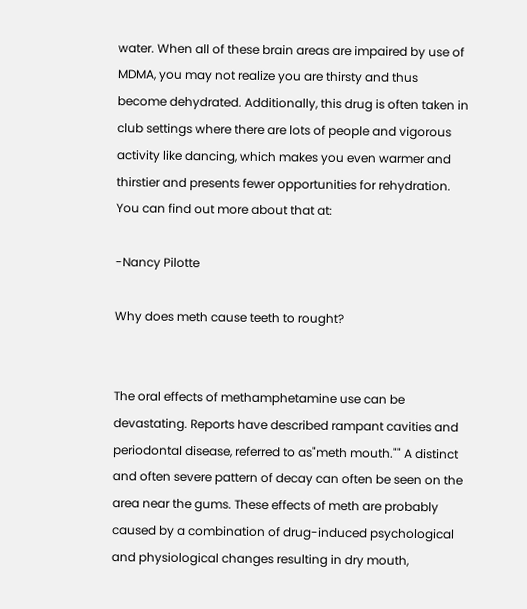water. When all of these brain areas are impaired by use of MDMA, you may not realize you are thirsty and thus become dehydrated. Additionally, this drug is often taken in club settings where there are lots of people and vigorous activity like dancing, which makes you even warmer and thirstier and presents fewer opportunities for rehydration. You can find out more about that at:

-Nancy Pilotte

Why does meth cause teeth to rought?


The oral effects of methamphetamine use can be devastating. Reports have described rampant cavities and periodontal disease, referred to as"meth mouth."" A distinct and often severe pattern of decay can often be seen on the area near the gums. These effects of meth are probably caused by a combination of drug-induced psychological and physiological changes resulting in dry mouth,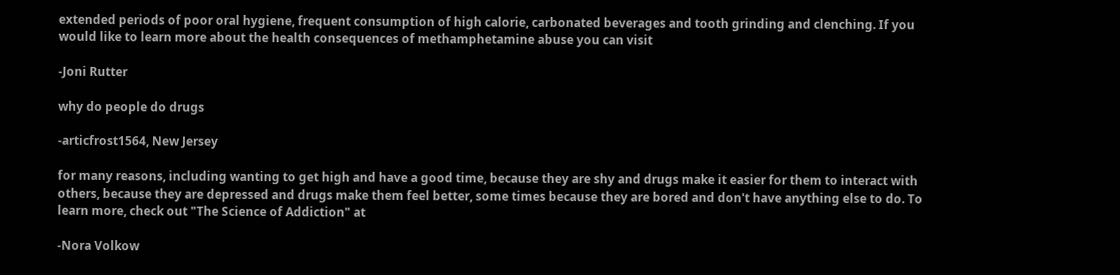extended periods of poor oral hygiene, frequent consumption of high calorie, carbonated beverages and tooth grinding and clenching. If you would like to learn more about the health consequences of methamphetamine abuse you can visit

-Joni Rutter

why do people do drugs

-articfrost1564, New Jersey

for many reasons, including wanting to get high and have a good time, because they are shy and drugs make it easier for them to interact with others, because they are depressed and drugs make them feel better, some times because they are bored and don't have anything else to do. To learn more, check out "The Science of Addiction" at

-Nora Volkow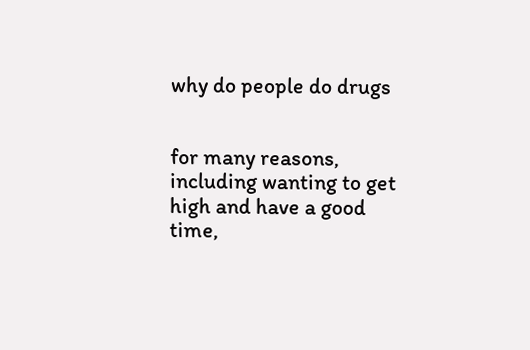why do people do drugs


for many reasons, including wanting to get high and have a good time,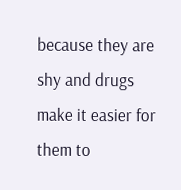because they are shy and drugs make it easier for them to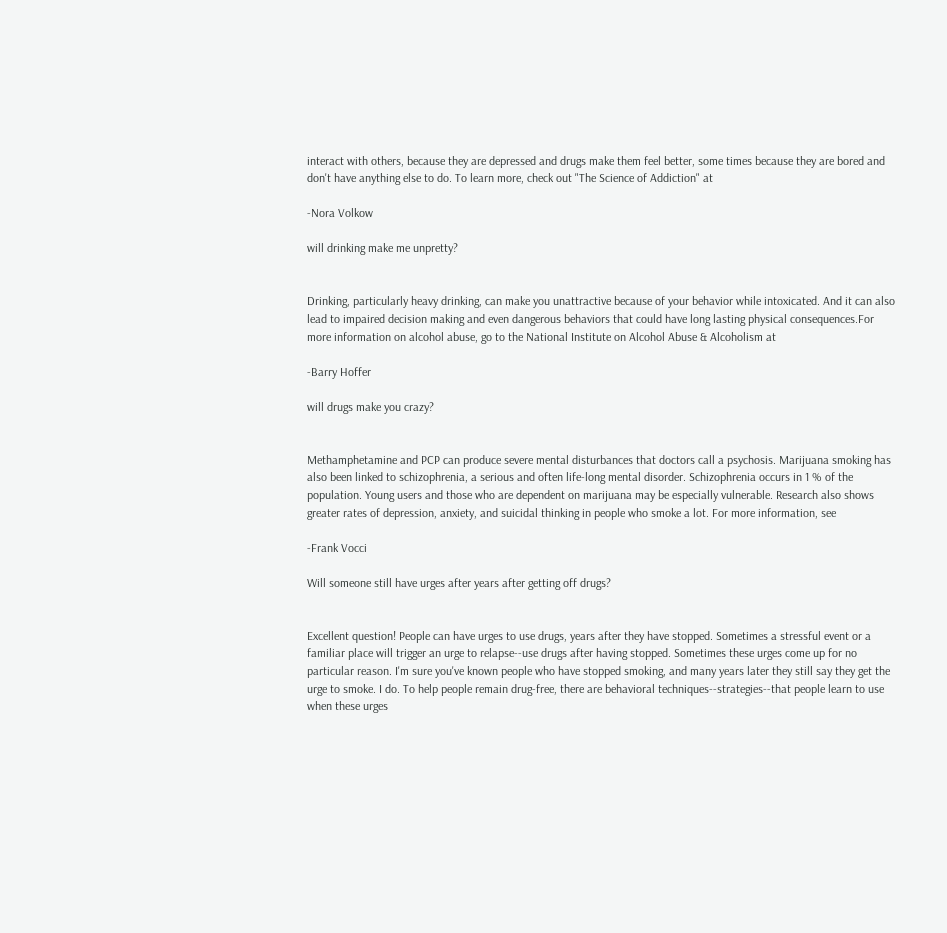interact with others, because they are depressed and drugs make them feel better, some times because they are bored and don't have anything else to do. To learn more, check out "The Science of Addiction" at

-Nora Volkow

will drinking make me unpretty?


Drinking, particularly heavy drinking, can make you unattractive because of your behavior while intoxicated. And it can also lead to impaired decision making and even dangerous behaviors that could have long lasting physical consequences.For more information on alcohol abuse, go to the National Institute on Alcohol Abuse & Alcoholism at

-Barry Hoffer

will drugs make you crazy?


Methamphetamine and PCP can produce severe mental disturbances that doctors call a psychosis. Marijuana smoking has also been linked to schizophrenia, a serious and often life-long mental disorder. Schizophrenia occurs in 1 % of the population. Young users and those who are dependent on marijuana may be especially vulnerable. Research also shows greater rates of depression, anxiety, and suicidal thinking in people who smoke a lot. For more information, see

-Frank Vocci

Will someone still have urges after years after getting off drugs?


Excellent question! People can have urges to use drugs, years after they have stopped. Sometimes a stressful event or a familiar place will trigger an urge to relapse--use drugs after having stopped. Sometimes these urges come up for no particular reason. I'm sure you've known people who have stopped smoking, and many years later they still say they get the urge to smoke. I do. To help people remain drug-free, there are behavioral techniques--strategies--that people learn to use when these urges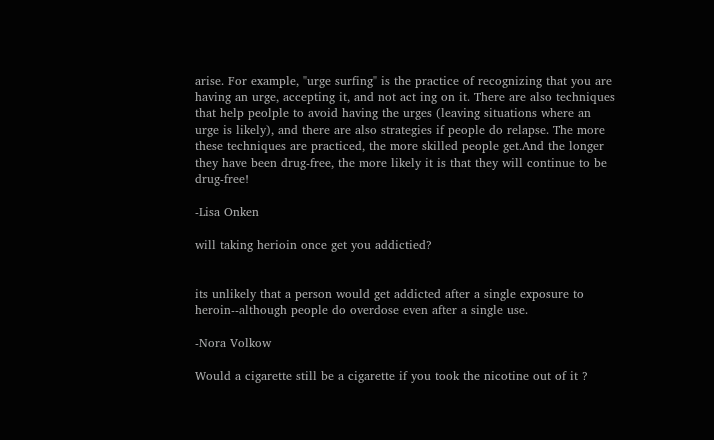arise. For example, "urge surfing" is the practice of recognizing that you are having an urge, accepting it, and not act ing on it. There are also techniques that help peolple to avoid having the urges (leaving situations where an urge is likely), and there are also strategies if people do relapse. The more these techniques are practiced, the more skilled people get.And the longer they have been drug-free, the more likely it is that they will continue to be drug-free!

-Lisa Onken

will taking herioin once get you addictied?


its unlikely that a person would get addicted after a single exposure to heroin--although people do overdose even after a single use.

-Nora Volkow

Would a cigarette still be a cigarette if you took the nicotine out of it ?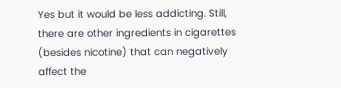Yes but it would be less addicting. Still, there are other ingredients in cigarettes (besides nicotine) that can negatively affect the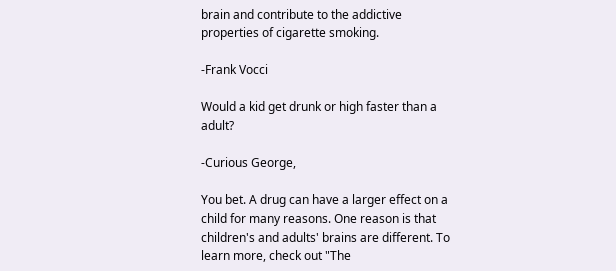brain and contribute to the addictive properties of cigarette smoking.

-Frank Vocci

Would a kid get drunk or high faster than a adult?

-Curious George,

You bet. A drug can have a larger effect on a child for many reasons. One reason is that children's and adults' brains are different. To learn more, check out "The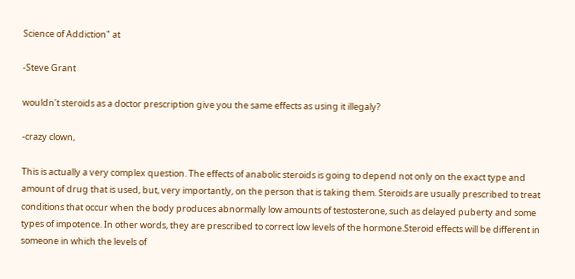Science of Addiction" at

-Steve Grant

wouldn't steroids as a doctor prescription give you the same effects as using it illegaly?

-crazy clown,

This is actually a very complex question. The effects of anabolic steroids is going to depend not only on the exact type and amount of drug that is used, but, very importantly, on the person that is taking them. Steroids are usually prescribed to treat conditions that occur when the body produces abnormally low amounts of testosterone, such as delayed puberty and some types of impotence. In other words, they are prescribed to correct low levels of the hormone.Steroid effects will be different in someone in which the levels of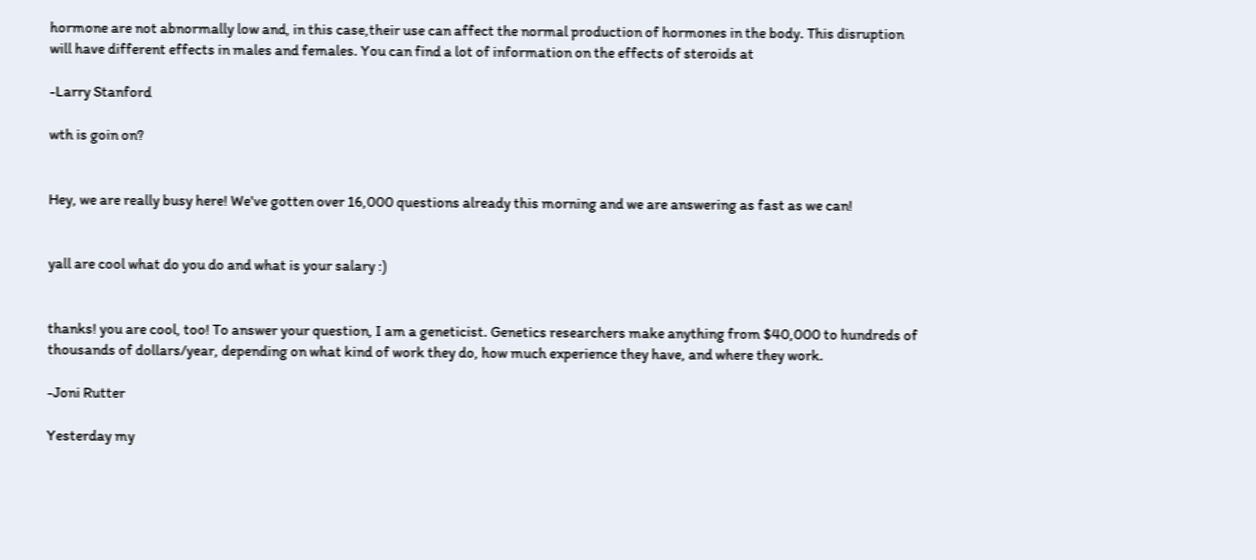hormone are not abnormally low and, in this case,their use can affect the normal production of hormones in the body. This disruption will have different effects in males and females. You can find a lot of information on the effects of steroids at

-Larry Stanford

wth is goin on?


Hey, we are really busy here! We've gotten over 16,000 questions already this morning and we are answering as fast as we can!


yall are cool what do you do and what is your salary :)


thanks! you are cool, too! To answer your question, I am a geneticist. Genetics researchers make anything from $40,000 to hundreds of thousands of dollars/year, depending on what kind of work they do, how much experience they have, and where they work.

-Joni Rutter

Yesterday my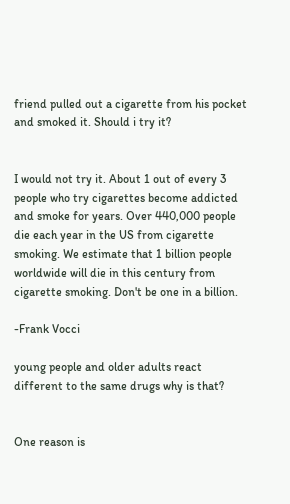friend pulled out a cigarette from his pocket and smoked it. Should i try it?


I would not try it. About 1 out of every 3 people who try cigarettes become addicted and smoke for years. Over 440,000 people die each year in the US from cigarette smoking. We estimate that 1 billion people worldwide will die in this century from cigarette smoking. Don't be one in a billion.

-Frank Vocci

young people and older adults react different to the same drugs why is that?


One reason is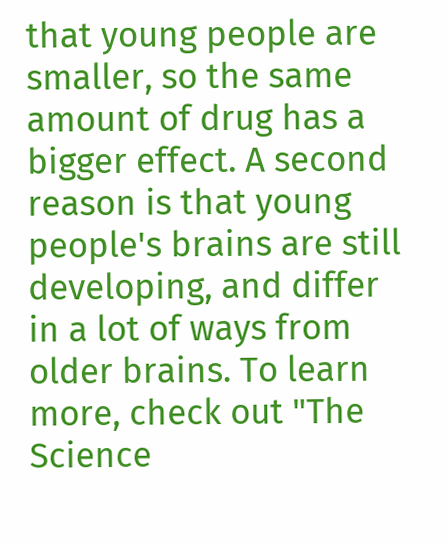that young people are smaller, so the same amount of drug has a bigger effect. A second reason is that young people's brains are still developing, and differ in a lot of ways from older brains. To learn more, check out "The Science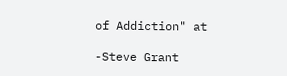of Addiction" at

-Steve Grant